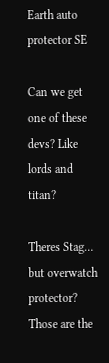Earth auto protector SE

Can we get one of these devs? Like lords and titan?

Theres Stag… but overwatch protector? Those are the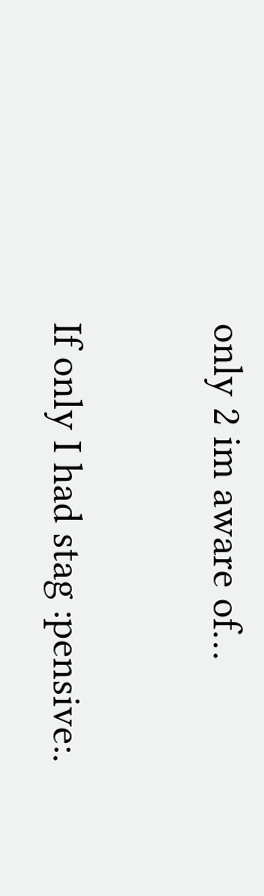only 2 im aware of…

If only I had stag :pensive:.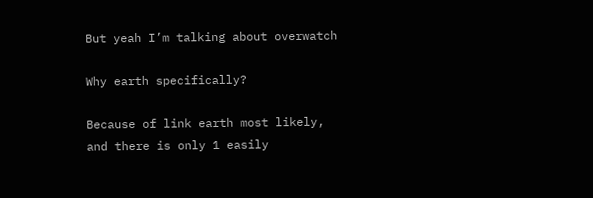But yeah I’m talking about overwatch

Why earth specifically?

Because of link earth most likely, and there is only 1 easily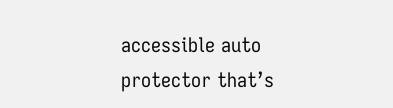accessible auto protector that’s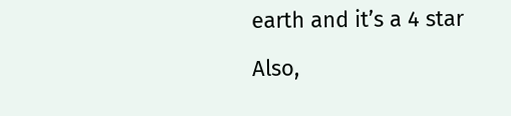earth and it’s a 4 star

Also,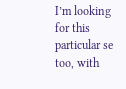I’m looking for this particular se too, with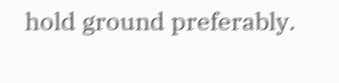hold ground preferably.